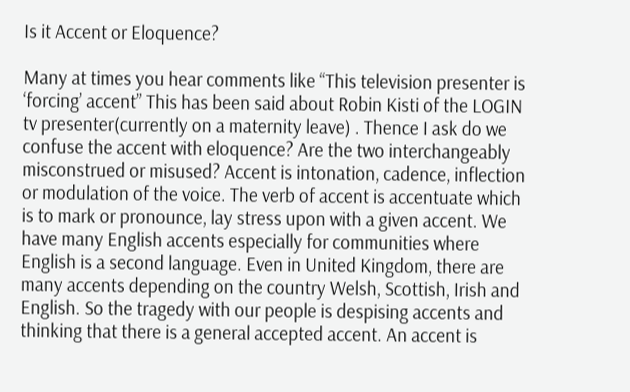Is it Accent or Eloquence?

Many at times you hear comments like “This television presenter is ‘forcing’ accent” This has been said about Robin Kisti of the LOGIN tv presenter(currently on a maternity leave) . Thence I ask do we confuse the accent with eloquence? Are the two interchangeably misconstrued or misused? Accent is intonation, cadence, inflection or modulation of the voice. The verb of accent is accentuate which is to mark or pronounce, lay stress upon with a given accent. We have many English accents especially for communities where English is a second language. Even in United Kingdom, there are many accents depending on the country Welsh, Scottish, Irish and English. So the tragedy with our people is despising accents and thinking that there is a general accepted accent. An accent is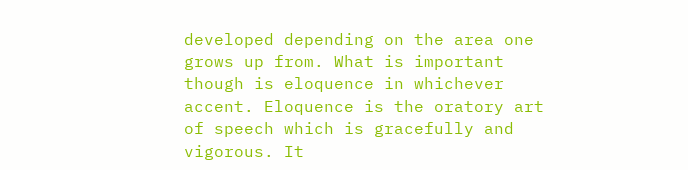developed depending on the area one grows up from. What is important though is eloquence in whichever accent. Eloquence is the oratory art of speech which is gracefully and vigorous. It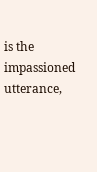is the impassioned utterance,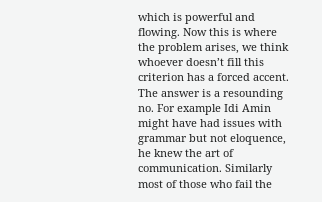which is powerful and flowing. Now this is where the problem arises, we think whoever doesn’t fill this criterion has a forced accent. The answer is a resounding no. For example Idi Amin might have had issues with grammar but not eloquence, he knew the art of communication. Similarly most of those who fail the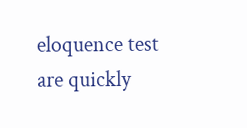eloquence test are quickly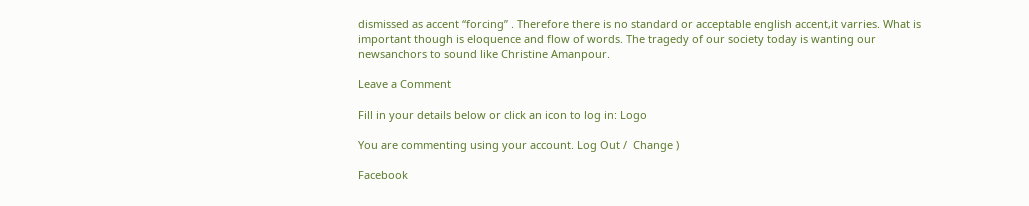dismissed as accent “forcing” . Therefore there is no standard or acceptable english accent,it varries. What is important though is eloquence and flow of words. The tragedy of our society today is wanting our newsanchors to sound like Christine Amanpour.

Leave a Comment

Fill in your details below or click an icon to log in: Logo

You are commenting using your account. Log Out /  Change )

Facebook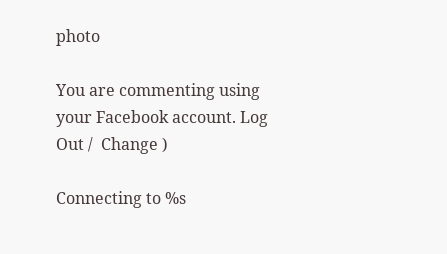photo

You are commenting using your Facebook account. Log Out /  Change )

Connecting to %s